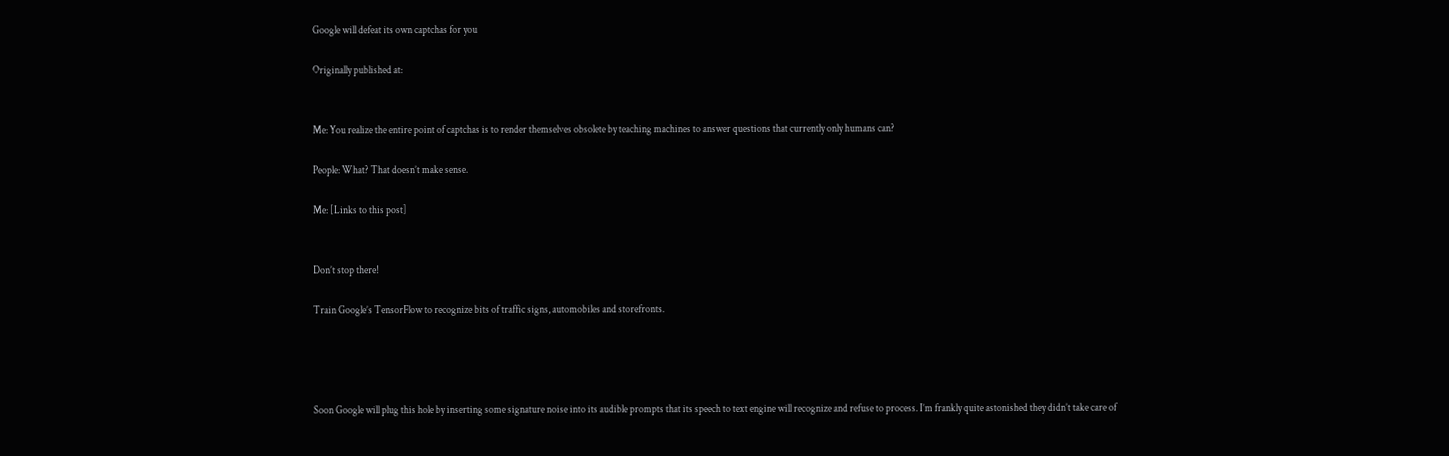Google will defeat its own captchas for you

Originally published at:


Me: You realize the entire point of captchas is to render themselves obsolete by teaching machines to answer questions that currently only humans can?

People: What? That doesn’t make sense.

Me: [Links to this post]


Don’t stop there!

Train Google’s TensorFlow to recognize bits of traffic signs, automobiles and storefronts.




Soon Google will plug this hole by inserting some signature noise into its audible prompts that its speech to text engine will recognize and refuse to process. I’m frankly quite astonished they didn’t take care of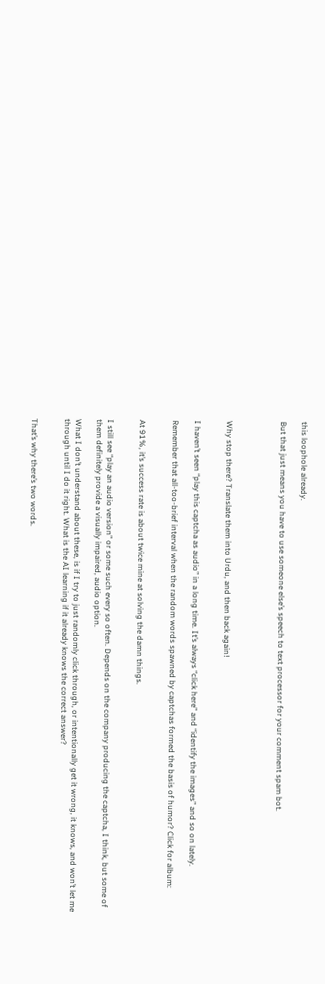this loophole already.

But that just means you have to use someone else’s speech to text processor for your comment spam bot.




Why stop there? Translate them into Urdu, and then back again!


I haven’t seen “play this captcha as audio” in a long time. It’s always “click here” and “identify the images” and so on lately.

Remember that all-too-brief interval when the random words spawned by captchas formed the basis of humor? Click for album:


At 91%, it’s success rate is about twice mine at solving the damn things.


I still see “play an audio version” or some such every so often. Depends on the company producing the captcha, I think, but some of them definitely provide a visually impaired, audio option.

What I don’t understand about these, is if I try to just randomly click through, or intentionally get it wrong, it knows, and won’t let me through until I do it right. What is the AI learning if it already knows the correct answer?


That’s why there’s two words.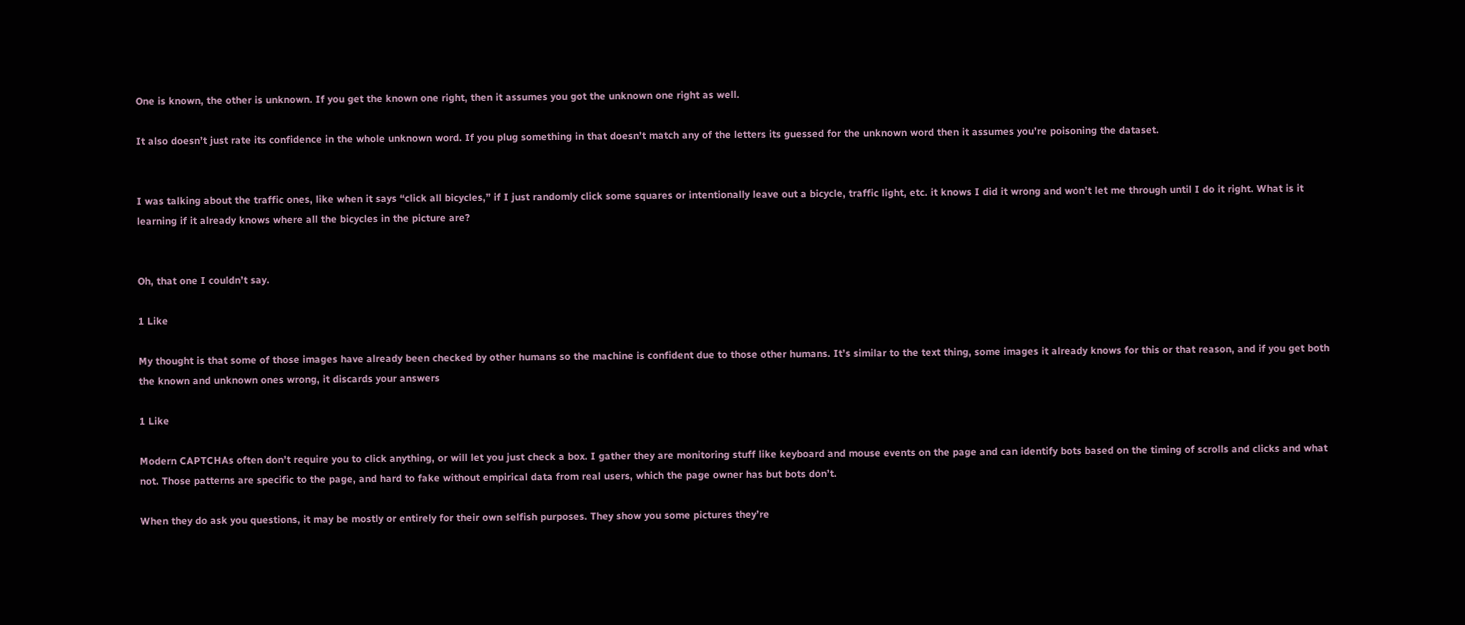One is known, the other is unknown. If you get the known one right, then it assumes you got the unknown one right as well.

It also doesn’t just rate its confidence in the whole unknown word. If you plug something in that doesn’t match any of the letters its guessed for the unknown word then it assumes you’re poisoning the dataset.


I was talking about the traffic ones, like when it says “click all bicycles,” if I just randomly click some squares or intentionally leave out a bicycle, traffic light, etc. it knows I did it wrong and won’t let me through until I do it right. What is it learning if it already knows where all the bicycles in the picture are?


Oh, that one I couldn’t say.

1 Like

My thought is that some of those images have already been checked by other humans so the machine is confident due to those other humans. It’s similar to the text thing, some images it already knows for this or that reason, and if you get both the known and unknown ones wrong, it discards your answers

1 Like

Modern CAPTCHAs often don’t require you to click anything, or will let you just check a box. I gather they are monitoring stuff like keyboard and mouse events on the page and can identify bots based on the timing of scrolls and clicks and what not. Those patterns are specific to the page, and hard to fake without empirical data from real users, which the page owner has but bots don’t.

When they do ask you questions, it may be mostly or entirely for their own selfish purposes. They show you some pictures they’re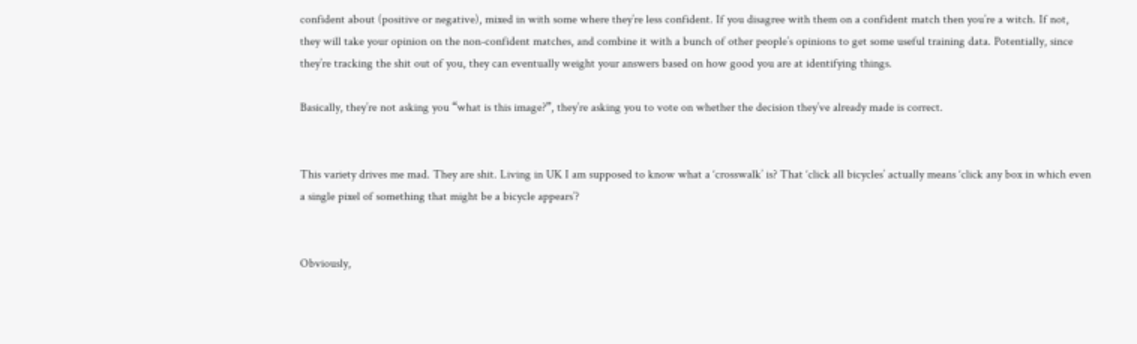confident about (positive or negative), mixed in with some where they’re less confident. If you disagree with them on a confident match then you’re a witch. If not, they will take your opinion on the non-confident matches, and combine it with a bunch of other people’s opinions to get some useful training data. Potentially, since they’re tracking the shit out of you, they can eventually weight your answers based on how good you are at identifying things.

Basically, they’re not asking you “what is this image?”, they’re asking you to vote on whether the decision they’ve already made is correct.


This variety drives me mad. They are shit. Living in UK I am supposed to know what a ‘crosswalk’ is? That ‘click all bicycles’ actually means ‘click any box in which even a single pixel of something that might be a bicycle appears’?


Obviously,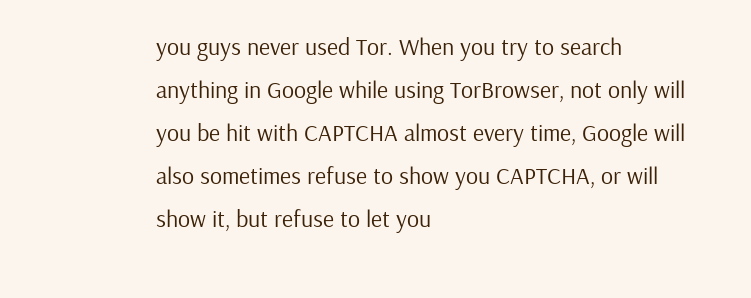you guys never used Tor. When you try to search anything in Google while using TorBrowser, not only will you be hit with CAPTCHA almost every time, Google will also sometimes refuse to show you CAPTCHA, or will show it, but refuse to let you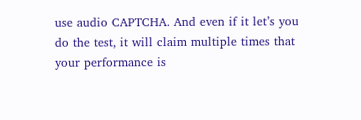use audio CAPTCHA. And even if it let’s you do the test, it will claim multiple times that your performance is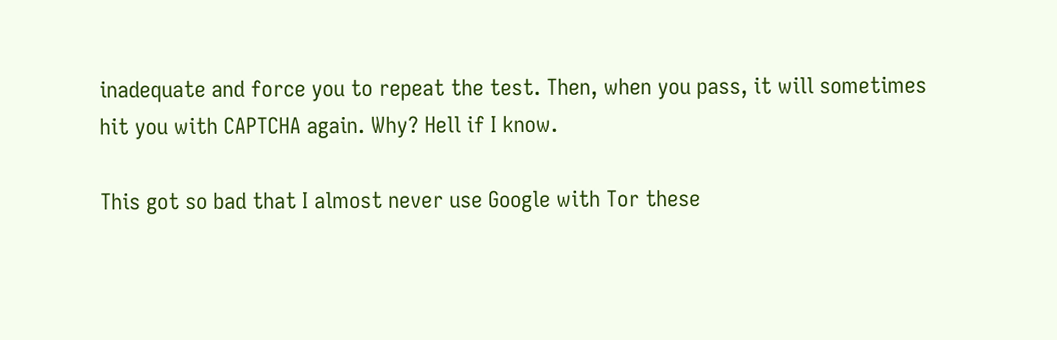inadequate and force you to repeat the test. Then, when you pass, it will sometimes hit you with CAPTCHA again. Why? Hell if I know.

This got so bad that I almost never use Google with Tor these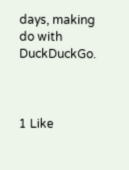days, making do with DuckDuckGo.



1 Like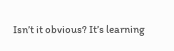Isn’t it obvious? It’s learning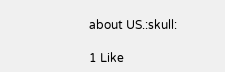about US.:skull:

1 Like